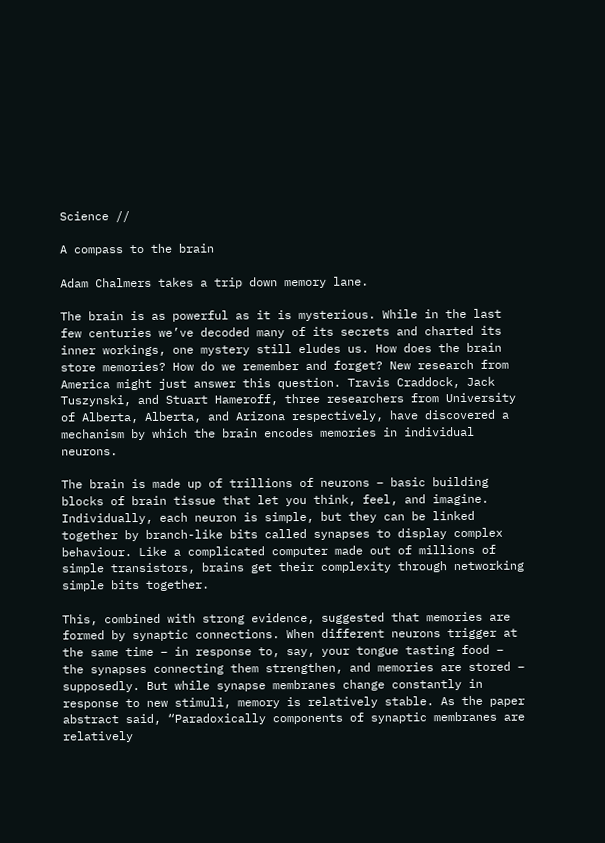Science //

A compass to the brain

Adam Chalmers takes a trip down memory lane.

The brain is as powerful as it is mysterious. While in the last few centuries we’ve decoded many of its secrets and charted its inner workings, one mystery still eludes us. How does the brain store memories? How do we remember and forget? New research from America might just answer this question. Travis Craddock, Jack Tuszynski, and Stuart Hameroff, three researchers from University of Alberta, Alberta, and Arizona respectively, have discovered a mechanism by which the brain encodes memories in individual neurons.

The brain is made up of trillions of neurons – basic building blocks of brain tissue that let you think, feel, and imagine. Individually, each neuron is simple, but they can be linked together by branch-like bits called synapses to display complex behaviour. Like a complicated computer made out of millions of simple transistors, brains get their complexity through networking simple bits together.

This, combined with strong evidence, suggested that memories are formed by synaptic connections. When different neurons trigger at the same time – in response to, say, your tongue tasting food – the synapses connecting them strengthen, and memories are stored – supposedly. But while synapse membranes change constantly in response to new stimuli, memory is relatively stable. As the paper abstract said, “Paradoxically components of synaptic membranes are relatively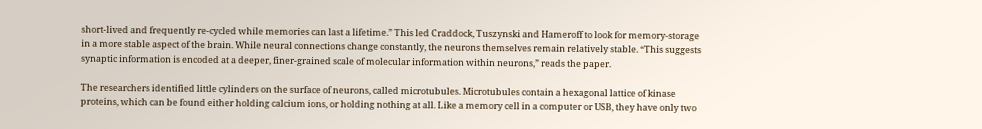short-lived and frequently re-cycled while memories can last a lifetime.” This led Craddock, Tuszynski and Hameroff to look for memory-storage in a more stable aspect of the brain. While neural connections change constantly, the neurons themselves remain relatively stable. “This suggests synaptic information is encoded at a deeper, finer-grained scale of molecular information within neurons,” reads the paper.

The researchers identified little cylinders on the surface of neurons, called microtubules. Microtubules contain a hexagonal lattice of kinase proteins, which can be found either holding calcium ions, or holding nothing at all. Like a memory cell in a computer or USB, they have only two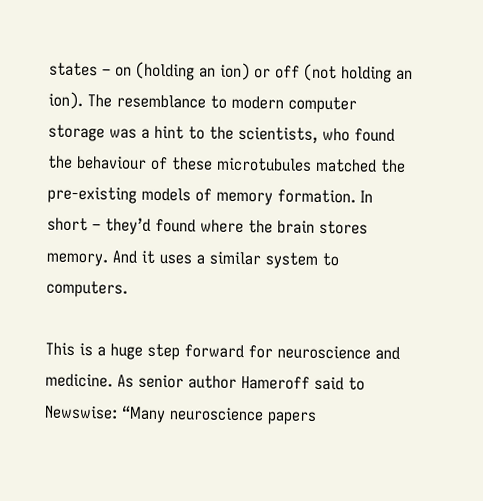states – on (holding an ion) or off (not holding an ion). The resemblance to modern computer storage was a hint to the scientists, who found the behaviour of these microtubules matched the pre-existing models of memory formation. In short – they’d found where the brain stores memory. And it uses a similar system to computers.

This is a huge step forward for neuroscience and medicine. As senior author Hameroff said to Newswise: “Many neuroscience papers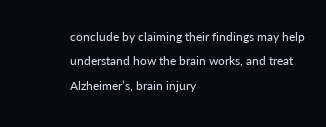conclude by claiming their findings may help understand how the brain works, and treat Alzheimer’s, brain injury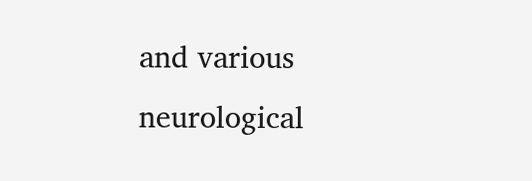and various neurological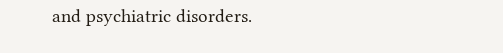and psychiatric disorders.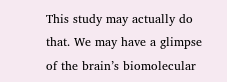This study may actually do that. We may have a glimpse of the brain’s biomolecular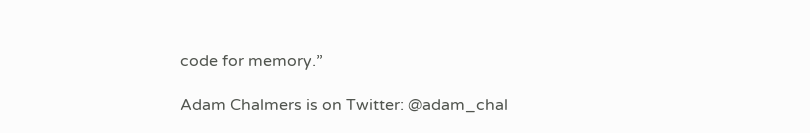code for memory.”

Adam Chalmers is on Twitter: @adam_chal